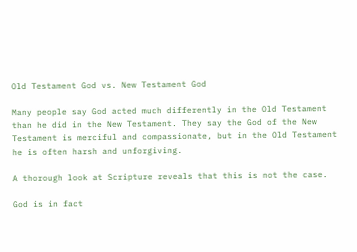Old Testament God vs. New Testament God

Many people say God acted much differently in the Old Testament than he did in the New Testament. They say the God of the New Testament is merciful and compassionate, but in the Old Testament he is often harsh and unforgiving.

A thorough look at Scripture reveals that this is not the case.

God is in fact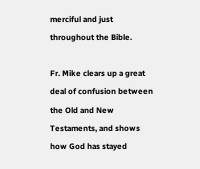merciful and just throughout the Bible.

Fr. Mike clears up a great deal of confusion between the Old and New Testaments, and shows how God has stayed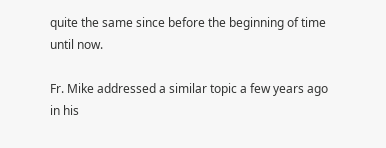quite the same since before the beginning of time until now.

Fr. Mike addressed a similar topic a few years ago in his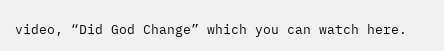video, “Did God Change” which you can watch here.